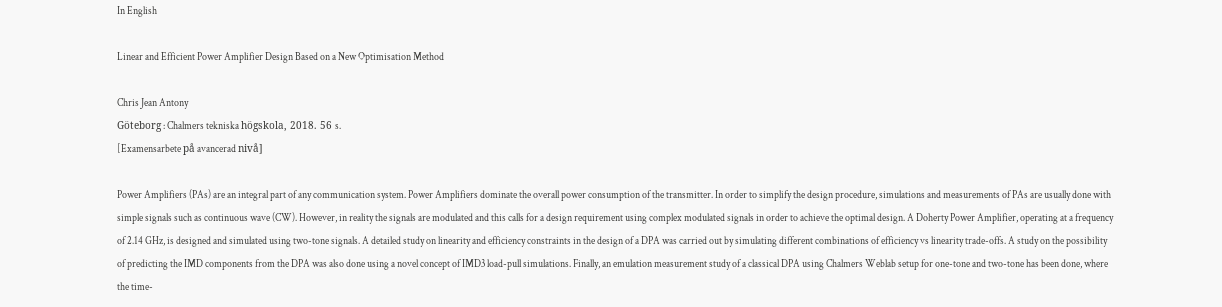In English

Linear and Efficient Power Amplifier Design Based on a New Optimisation Method

Chris Jean Antony
Göteborg : Chalmers tekniska högskola, 2018. 56 s.
[Examensarbete på avancerad nivå]

Power Amplifiers (PAs) are an integral part of any communication system. Power Amplifiers dominate the overall power consumption of the transmitter. In order to simplify the design procedure, simulations and measurements of PAs are usually done with simple signals such as continuous wave (CW). However, in reality the signals are modulated and this calls for a design requirement using complex modulated signals in order to achieve the optimal design. A Doherty Power Amplifier, operating at a frequency of 2.14 GHz, is designed and simulated using two-tone signals. A detailed study on linearity and efficiency constraints in the design of a DPA was carried out by simulating different combinations of efficiency vs linearity trade-offs. A study on the possibility of predicting the IMD components from the DPA was also done using a novel concept of IMD3 load-pull simulations. Finally, an emulation measurement study of a classical DPA using Chalmers Weblab setup for one-tone and two-tone has been done, where the time-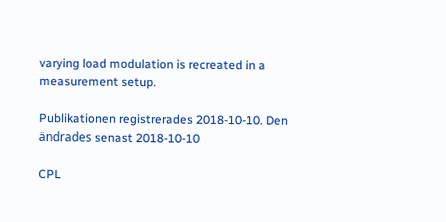varying load modulation is recreated in a measurement setup.

Publikationen registrerades 2018-10-10. Den ändrades senast 2018-10-10

CPL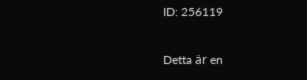ID: 256119

Detta är en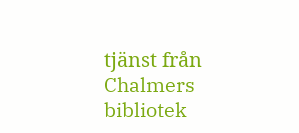tjänst från Chalmers bibliotek